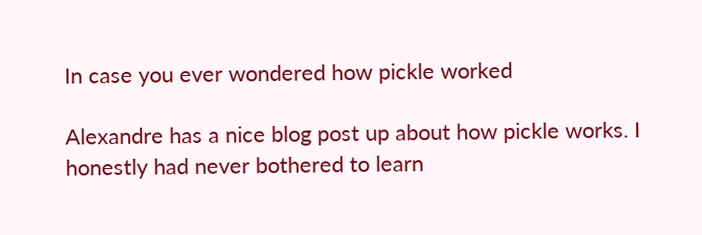In case you ever wondered how pickle worked

Alexandre has a nice blog post up about how pickle works. I honestly had never bothered to learn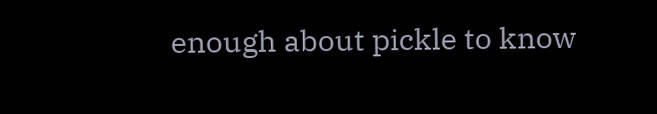enough about pickle to know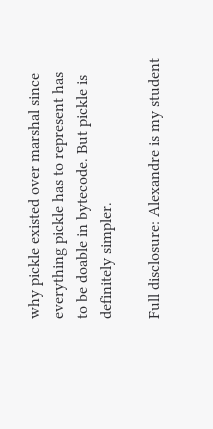why pickle existed over marshal since everything pickle has to represent has to be doable in bytecode. But pickle is definitely simpler.

Full disclosure: Alexandre is my student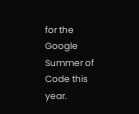for the Google Summer of Code this year.